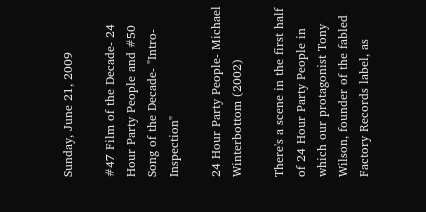Sunday, June 21, 2009

#47 Film of the Decade- 24 Hour Party People and #50 Song of the Decade- "Intro-Inspection"

24 Hour Party People- Michael Winterbottom (2002)

There's a scene in the first half of 24 Hour Party People in which our protagonist Tony Wilson, founder of the fabled Factory Records label, as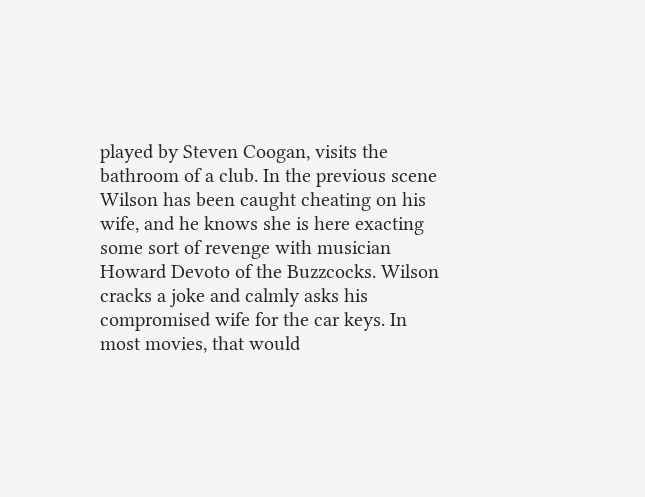played by Steven Coogan, visits the bathroom of a club. In the previous scene Wilson has been caught cheating on his wife, and he knows she is here exacting some sort of revenge with musician Howard Devoto of the Buzzcocks. Wilson cracks a joke and calmly asks his compromised wife for the car keys. In most movies, that would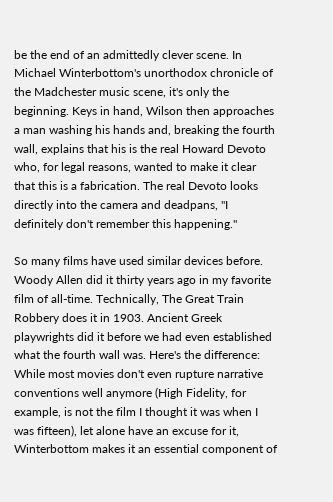be the end of an admittedly clever scene. In Michael Winterbottom's unorthodox chronicle of the Madchester music scene, it's only the beginning. Keys in hand, Wilson then approaches a man washing his hands and, breaking the fourth wall, explains that his is the real Howard Devoto who, for legal reasons, wanted to make it clear that this is a fabrication. The real Devoto looks directly into the camera and deadpans, "I definitely don't remember this happening."

So many films have used similar devices before. Woody Allen did it thirty years ago in my favorite film of all-time. Technically, The Great Train Robbery does it in 1903. Ancient Greek playwrights did it before we had even established what the fourth wall was. Here's the difference: While most movies don't even rupture narrative conventions well anymore (High Fidelity, for example, is not the film I thought it was when I was fifteen), let alone have an excuse for it, Winterbottom makes it an essential component of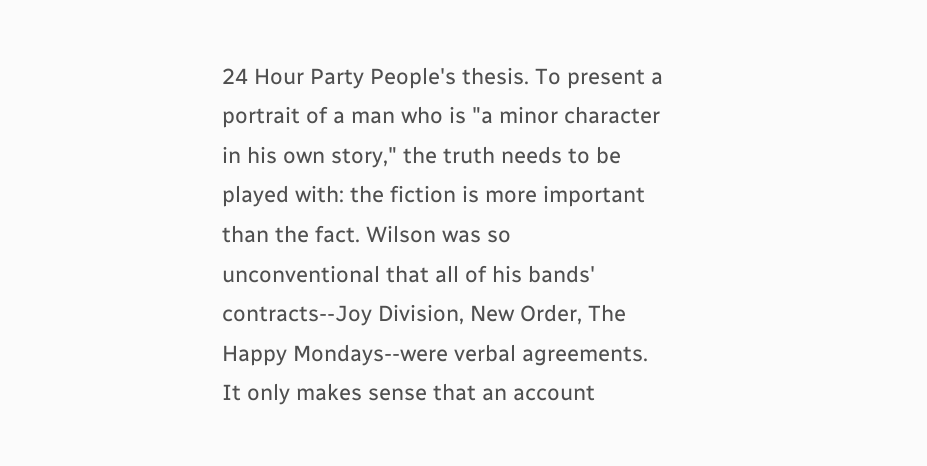24 Hour Party People's thesis. To present a portrait of a man who is "a minor character in his own story," the truth needs to be played with: the fiction is more important than the fact. Wilson was so unconventional that all of his bands' contracts--Joy Division, New Order, The Happy Mondays--were verbal agreements. It only makes sense that an account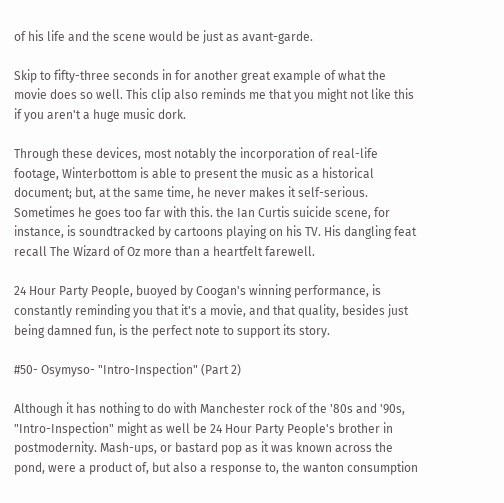of his life and the scene would be just as avant-garde.

Skip to fifty-three seconds in for another great example of what the movie does so well. This clip also reminds me that you might not like this if you aren't a huge music dork.

Through these devices, most notably the incorporation of real-life footage, Winterbottom is able to present the music as a historical document; but, at the same time, he never makes it self-serious. Sometimes he goes too far with this. the Ian Curtis suicide scene, for instance, is soundtracked by cartoons playing on his TV. His dangling feat recall The Wizard of Oz more than a heartfelt farewell.

24 Hour Party People, buoyed by Coogan's winning performance, is constantly reminding you that it's a movie, and that quality, besides just being damned fun, is the perfect note to support its story.

#50- Osymyso- "Intro-Inspection" (Part 2)

Although it has nothing to do with Manchester rock of the '80s and '90s, "Intro-Inspection" might as well be 24 Hour Party People's brother in postmodernity. Mash-ups, or bastard pop as it was known across the pond, were a product of, but also a response to, the wanton consumption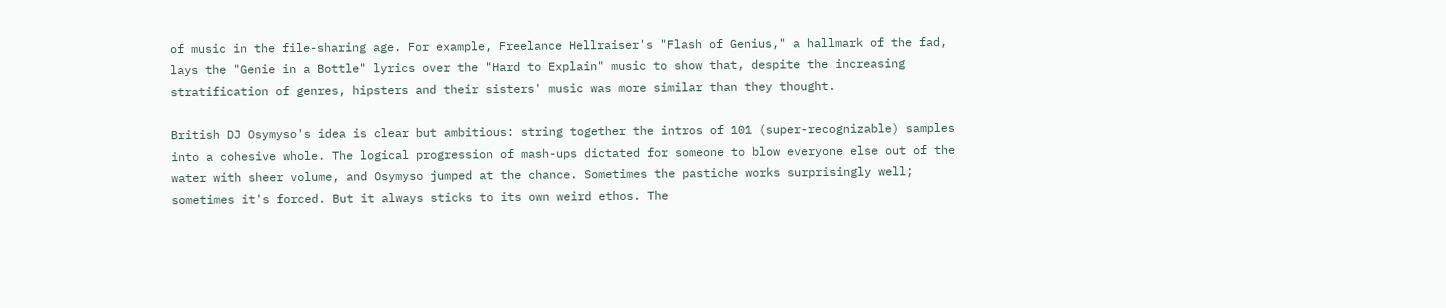of music in the file-sharing age. For example, Freelance Hellraiser's "Flash of Genius," a hallmark of the fad, lays the "Genie in a Bottle" lyrics over the "Hard to Explain" music to show that, despite the increasing stratification of genres, hipsters and their sisters' music was more similar than they thought.

British DJ Osymyso's idea is clear but ambitious: string together the intros of 101 (super-recognizable) samples into a cohesive whole. The logical progression of mash-ups dictated for someone to blow everyone else out of the water with sheer volume, and Osymyso jumped at the chance. Sometimes the pastiche works surprisingly well; sometimes it's forced. But it always sticks to its own weird ethos. The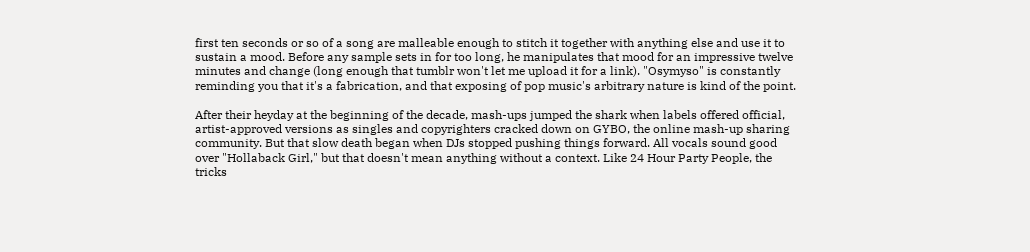first ten seconds or so of a song are malleable enough to stitch it together with anything else and use it to sustain a mood. Before any sample sets in for too long, he manipulates that mood for an impressive twelve minutes and change (long enough that tumblr won't let me upload it for a link). "Osymyso" is constantly reminding you that it's a fabrication, and that exposing of pop music's arbitrary nature is kind of the point.

After their heyday at the beginning of the decade, mash-ups jumped the shark when labels offered official, artist-approved versions as singles and copyrighters cracked down on GYBO, the online mash-up sharing community. But that slow death began when DJs stopped pushing things forward. All vocals sound good over "Hollaback Girl," but that doesn't mean anything without a context. Like 24 Hour Party People, the tricks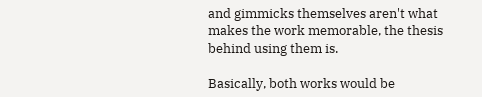and gimmicks themselves aren't what makes the work memorable, the thesis behind using them is.

Basically, both works would be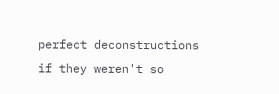perfect deconstructions if they weren't so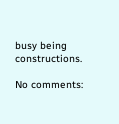busy being constructions.

No comments: